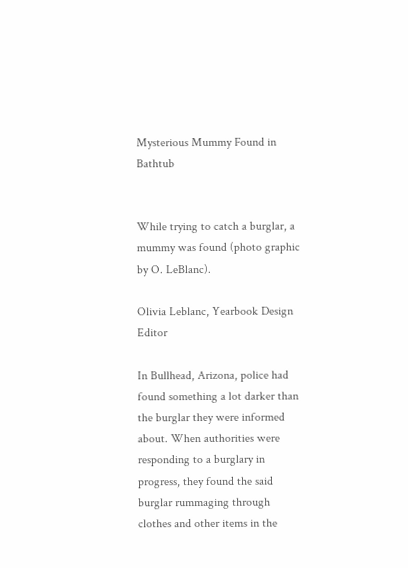Mysterious Mummy Found in Bathtub


While trying to catch a burglar, a mummy was found (photo graphic by O. LeBlanc).

Olivia Leblanc, Yearbook Design Editor

In Bullhead, Arizona, police had found something a lot darker than the burglar they were informed about. When authorities were responding to a burglary in progress, they found the said burglar rummaging through clothes and other items in the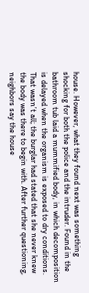house. However, what they found next was something shocking for both the police and the intruder. Found in the bathroom tub laid a mummified body, in which decomposition is delayed when the organism is exposed to dry conditions. That wasn’t all; the burglar had stated that she never knew the body was there to begin with. After further questioning, neighbors say the house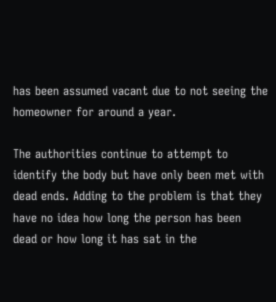has been assumed vacant due to not seeing the homeowner for around a year.

The authorities continue to attempt to identify the body but have only been met with dead ends. Adding to the problem is that they have no idea how long the person has been dead or how long it has sat in the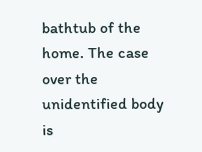bathtub of the home. The case over the unidentified body is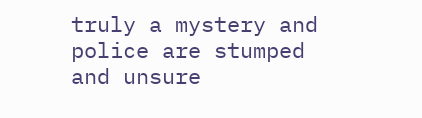truly a mystery and police are stumped and unsure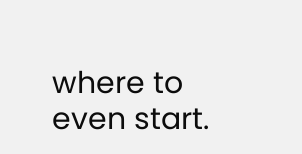where to even start.